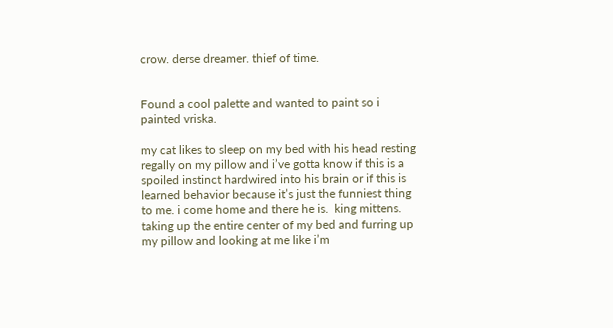crow. derse dreamer. thief of time.


Found a cool palette and wanted to paint so i painted vriska.

my cat likes to sleep on my bed with his head resting regally on my pillow and i’ve gotta know if this is a spoiled instinct hardwired into his brain or if this is learned behavior because it’s just the funniest thing to me. i come home and there he is.  king mittens.  taking up the entire center of my bed and furring up my pillow and looking at me like i’m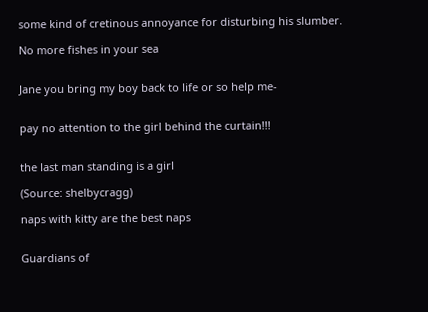some kind of cretinous annoyance for disturbing his slumber.

No more fishes in your sea


Jane you bring my boy back to life or so help me-


pay no attention to the girl behind the curtain!!!


the last man standing is a girl

(Source: shelbycragg)

naps with kitty are the best naps


Guardians of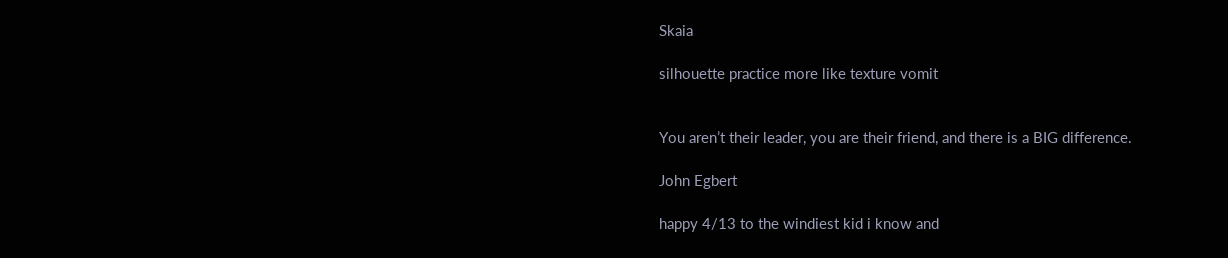Skaia

silhouette practice more like texture vomit


You aren’t their leader, you are their friend, and there is a BIG difference.

John Egbert

happy 4/13 to the windiest kid i know and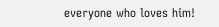everyone who loves him!